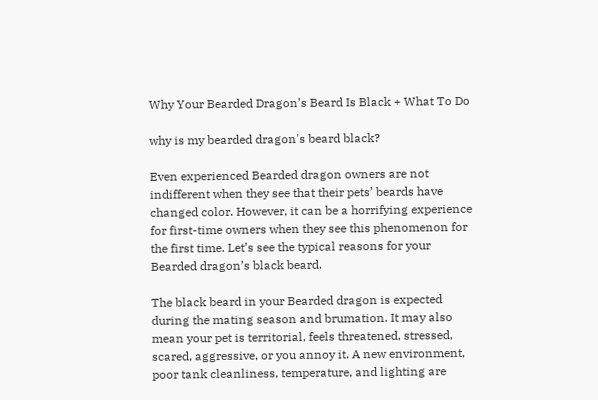Why Your Bearded Dragon’s Beard Is Black + What To Do

why is my bearded dragon's beard black?

Even experienced Bearded dragon owners are not indifferent when they see that their pets’ beards have changed color. However, it can be a horrifying experience for first-time owners when they see this phenomenon for the first time. Let’s see the typical reasons for your Bearded dragon’s black beard.

The black beard in your Bearded dragon is expected during the mating season and brumation. It may also mean your pet is territorial, feels threatened, stressed, scared, aggressive, or you annoy it. A new environment, poor tank cleanliness, temperature, and lighting are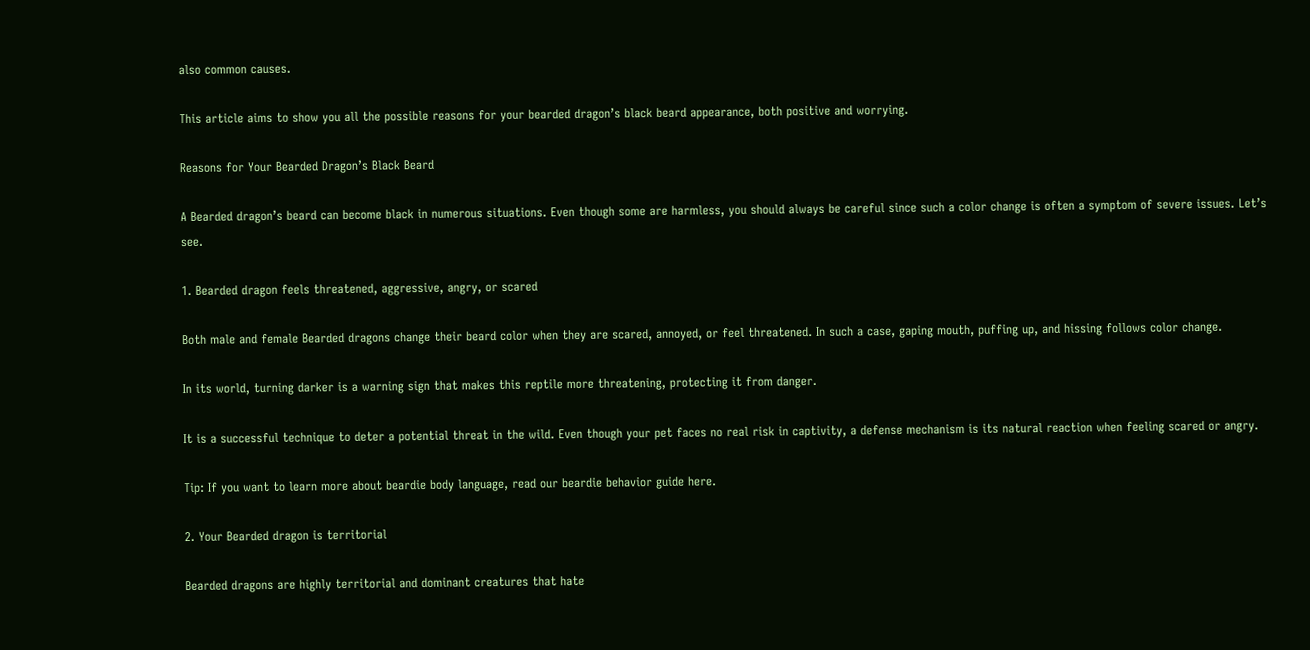also common causes.

This article aims to show you all the possible reasons for your bearded dragon’s black beard appearance, both positive and worrying.

Reasons for Your Bearded Dragon’s Black Beard

A Bearded dragon’s beard can become black in numerous situations. Even though some are harmless, you should always be careful since such a color change is often a symptom of severe issues. Let’s see.

1. Bearded dragon feels threatened, aggressive, angry, or scared

Both male and female Bearded dragons change their beard color when they are scared, annoyed, or feel threatened. In such a case, gaping mouth, puffing up, and hissing follows color change.

In its world, turning darker is a warning sign that makes this reptile more threatening, protecting it from danger.

It is a successful technique to deter a potential threat in the wild. Even though your pet faces no real risk in captivity, a defense mechanism is its natural reaction when feeling scared or angry.

Tip: If you want to learn more about beardie body language, read our beardie behavior guide here.

2. Your Bearded dragon is territorial

Bearded dragons are highly territorial and dominant creatures that hate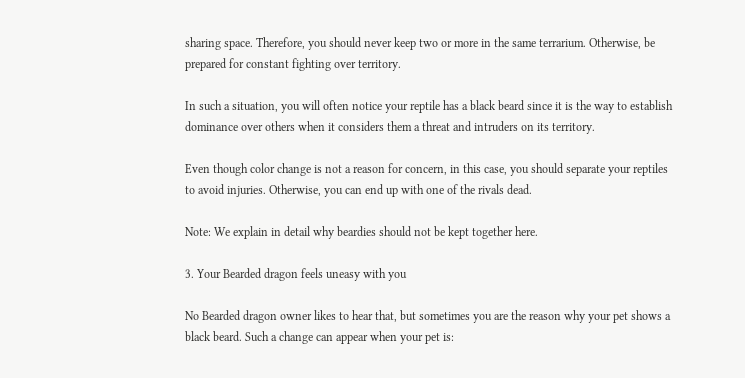sharing space. Therefore, you should never keep two or more in the same terrarium. Otherwise, be prepared for constant fighting over territory.

In such a situation, you will often notice your reptile has a black beard since it is the way to establish dominance over others when it considers them a threat and intruders on its territory.

Even though color change is not a reason for concern, in this case, you should separate your reptiles to avoid injuries. Otherwise, you can end up with one of the rivals dead.

Note: We explain in detail why beardies should not be kept together here.

3. Your Bearded dragon feels uneasy with you

No Bearded dragon owner likes to hear that, but sometimes you are the reason why your pet shows a black beard. Such a change can appear when your pet is: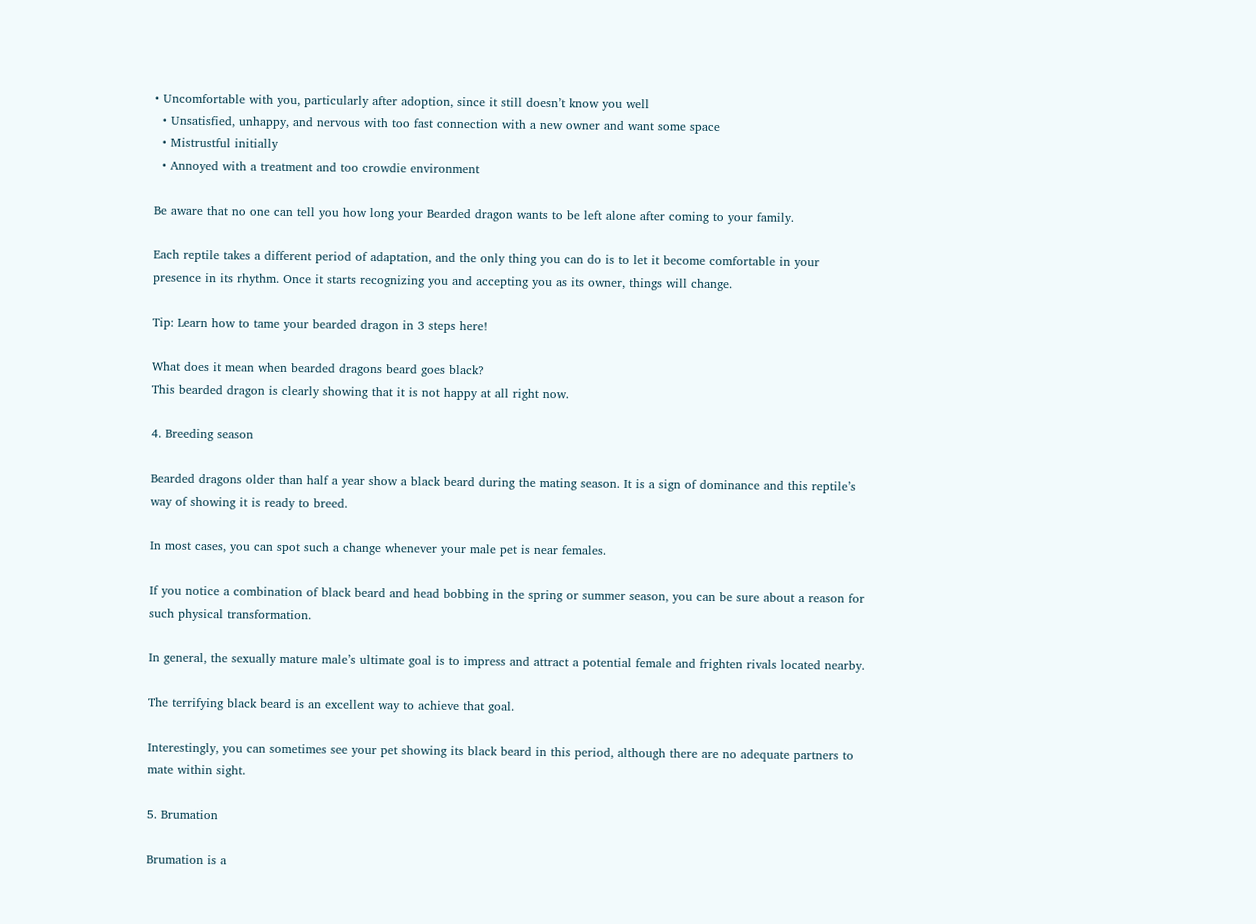• Uncomfortable with you, particularly after adoption, since it still doesn’t know you well
  • Unsatisfied, unhappy, and nervous with too fast connection with a new owner and want some space
  • Mistrustful initially
  • Annoyed with a treatment and too crowdie environment

Be aware that no one can tell you how long your Bearded dragon wants to be left alone after coming to your family.

Each reptile takes a different period of adaptation, and the only thing you can do is to let it become comfortable in your presence in its rhythm. Once it starts recognizing you and accepting you as its owner, things will change.

Tip: Learn how to tame your bearded dragon in 3 steps here!

What does it mean when bearded dragons beard goes black?
This bearded dragon is clearly showing that it is not happy at all right now.

4. Breeding season

Bearded dragons older than half a year show a black beard during the mating season. It is a sign of dominance and this reptile’s way of showing it is ready to breed.

In most cases, you can spot such a change whenever your male pet is near females.

If you notice a combination of black beard and head bobbing in the spring or summer season, you can be sure about a reason for such physical transformation.

In general, the sexually mature male’s ultimate goal is to impress and attract a potential female and frighten rivals located nearby.

The terrifying black beard is an excellent way to achieve that goal.

Interestingly, you can sometimes see your pet showing its black beard in this period, although there are no adequate partners to mate within sight.

5. Brumation

Brumation is a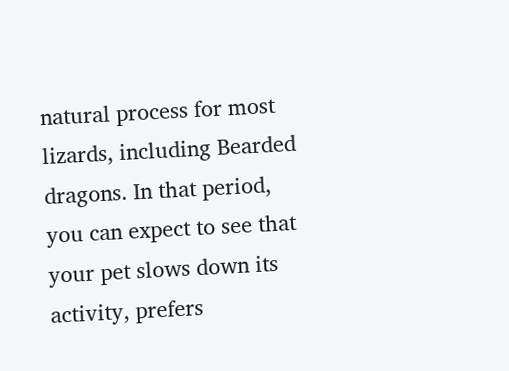natural process for most lizards, including Bearded dragons. In that period, you can expect to see that your pet slows down its activity, prefers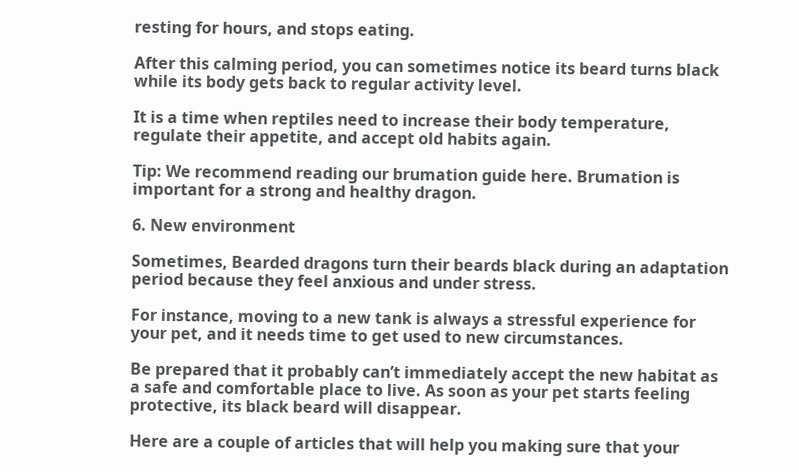resting for hours, and stops eating.

After this calming period, you can sometimes notice its beard turns black while its body gets back to regular activity level.

It is a time when reptiles need to increase their body temperature, regulate their appetite, and accept old habits again.

Tip: We recommend reading our brumation guide here. Brumation is important for a strong and healthy dragon.

6. New environment

Sometimes, Bearded dragons turn their beards black during an adaptation period because they feel anxious and under stress.

For instance, moving to a new tank is always a stressful experience for your pet, and it needs time to get used to new circumstances.

Be prepared that it probably can’t immediately accept the new habitat as a safe and comfortable place to live. As soon as your pet starts feeling protective, its black beard will disappear.

Here are a couple of articles that will help you making sure that your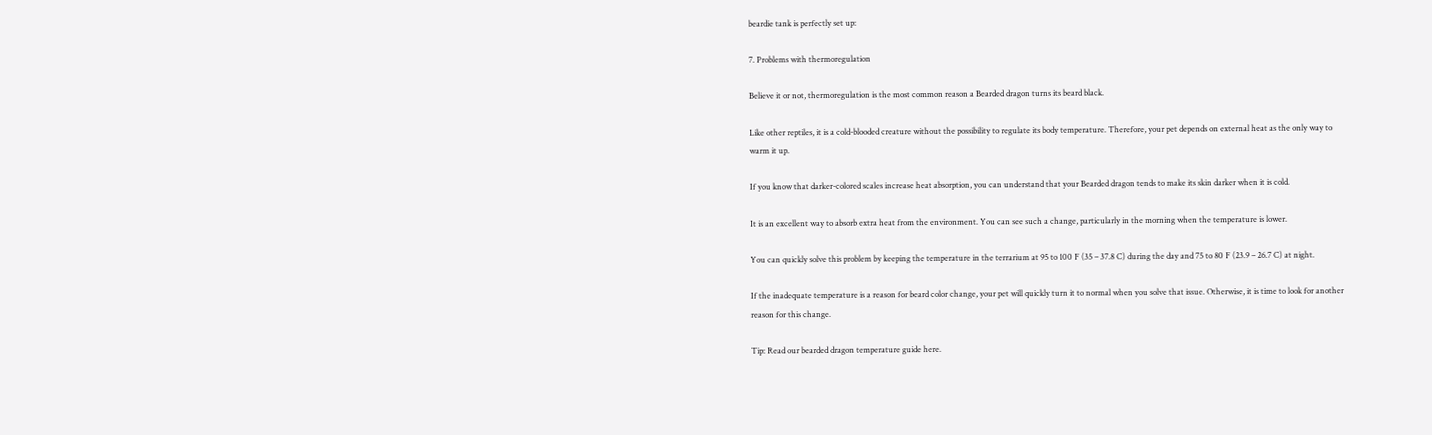beardie tank is perfectly set up:

7. Problems with thermoregulation

Believe it or not, thermoregulation is the most common reason a Bearded dragon turns its beard black.

Like other reptiles, it is a cold-blooded creature without the possibility to regulate its body temperature. Therefore, your pet depends on external heat as the only way to warm it up.

If you know that darker-colored scales increase heat absorption, you can understand that your Bearded dragon tends to make its skin darker when it is cold.

It is an excellent way to absorb extra heat from the environment. You can see such a change, particularly in the morning when the temperature is lower.

You can quickly solve this problem by keeping the temperature in the terrarium at 95 to 100 F (35 – 37.8 C) during the day and 75 to 80 F (23.9 – 26.7 C) at night.

If the inadequate temperature is a reason for beard color change, your pet will quickly turn it to normal when you solve that issue. Otherwise, it is time to look for another reason for this change.

Tip: Read our bearded dragon temperature guide here.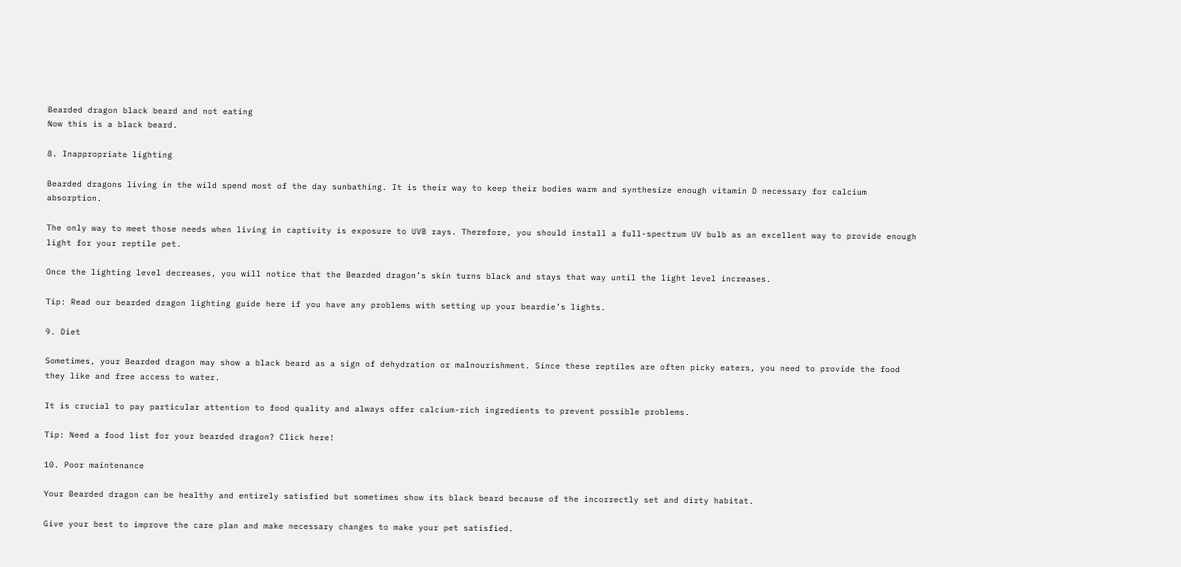Bearded dragon black beard and not eating
Now this is a black beard.

8. Inappropriate lighting

Bearded dragons living in the wild spend most of the day sunbathing. It is their way to keep their bodies warm and synthesize enough vitamin D necessary for calcium absorption.

The only way to meet those needs when living in captivity is exposure to UVB rays. Therefore, you should install a full-spectrum UV bulb as an excellent way to provide enough light for your reptile pet.

Once the lighting level decreases, you will notice that the Bearded dragon’s skin turns black and stays that way until the light level increases.

Tip: Read our bearded dragon lighting guide here if you have any problems with setting up your beardie’s lights.

9. Diet

Sometimes, your Bearded dragon may show a black beard as a sign of dehydration or malnourishment. Since these reptiles are often picky eaters, you need to provide the food they like and free access to water.

It is crucial to pay particular attention to food quality and always offer calcium-rich ingredients to prevent possible problems.

Tip: Need a food list for your bearded dragon? Click here!

10. Poor maintenance

Your Bearded dragon can be healthy and entirely satisfied but sometimes show its black beard because of the incorrectly set and dirty habitat.

Give your best to improve the care plan and make necessary changes to make your pet satisfied.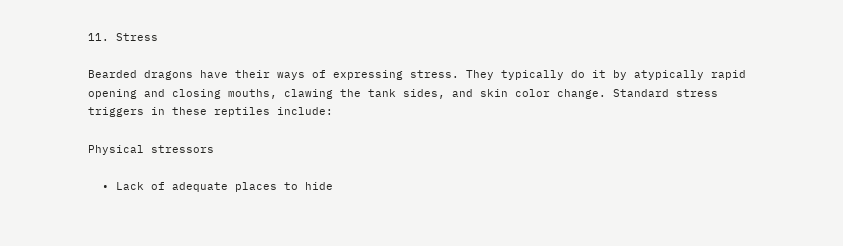11. Stress

Bearded dragons have their ways of expressing stress. They typically do it by atypically rapid opening and closing mouths, clawing the tank sides, and skin color change. Standard stress triggers in these reptiles include:

Physical stressors

  • Lack of adequate places to hide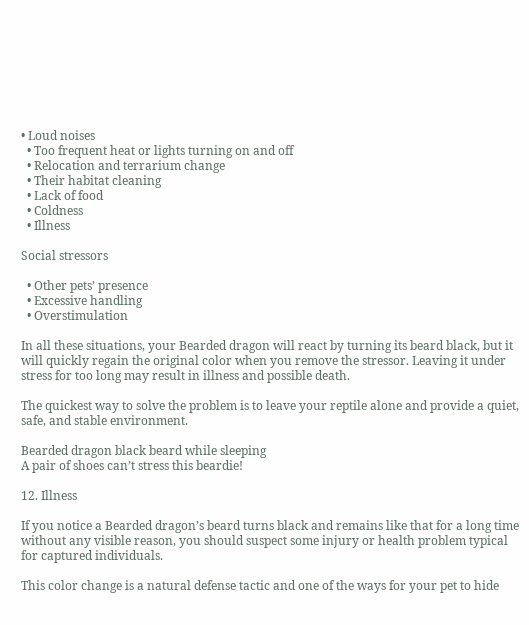• Loud noises
  • Too frequent heat or lights turning on and off
  • Relocation and terrarium change
  • Their habitat cleaning
  • Lack of food
  • Coldness
  • Illness

Social stressors

  • Other pets’ presence
  • Excessive handling
  • Overstimulation

In all these situations, your Bearded dragon will react by turning its beard black, but it will quickly regain the original color when you remove the stressor. Leaving it under stress for too long may result in illness and possible death.

The quickest way to solve the problem is to leave your reptile alone and provide a quiet, safe, and stable environment.

Bearded dragon black beard while sleeping
A pair of shoes can’t stress this beardie!

12. Illness

If you notice a Bearded dragon’s beard turns black and remains like that for a long time without any visible reason, you should suspect some injury or health problem typical for captured individuals.

This color change is a natural defense tactic and one of the ways for your pet to hide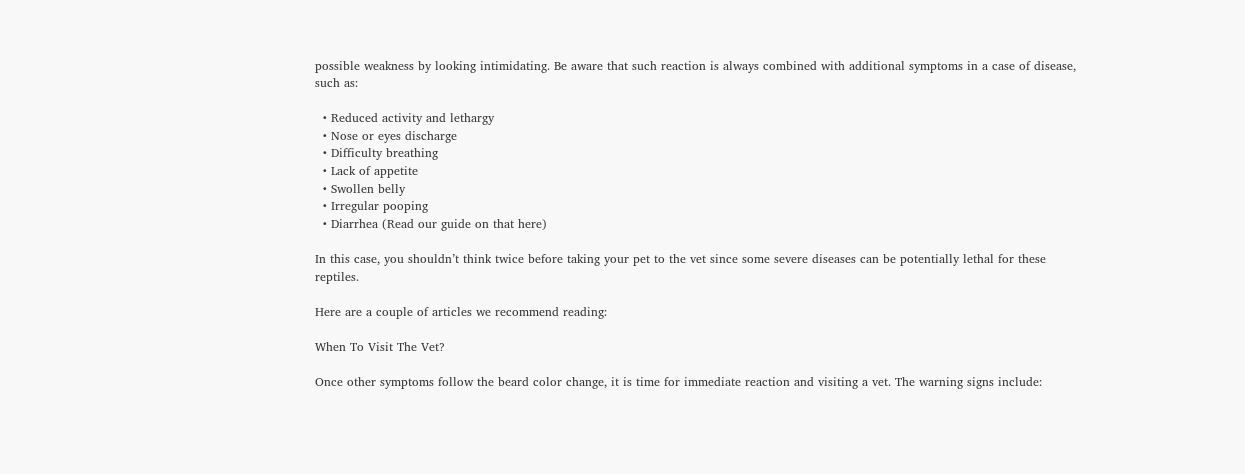possible weakness by looking intimidating. Be aware that such reaction is always combined with additional symptoms in a case of disease, such as:

  • Reduced activity and lethargy
  • Nose or eyes discharge
  • Difficulty breathing
  • Lack of appetite
  • Swollen belly
  • Irregular pooping
  • Diarrhea (Read our guide on that here)

In this case, you shouldn’t think twice before taking your pet to the vet since some severe diseases can be potentially lethal for these reptiles.

Here are a couple of articles we recommend reading:

When To Visit The Vet?

Once other symptoms follow the beard color change, it is time for immediate reaction and visiting a vet. The warning signs include: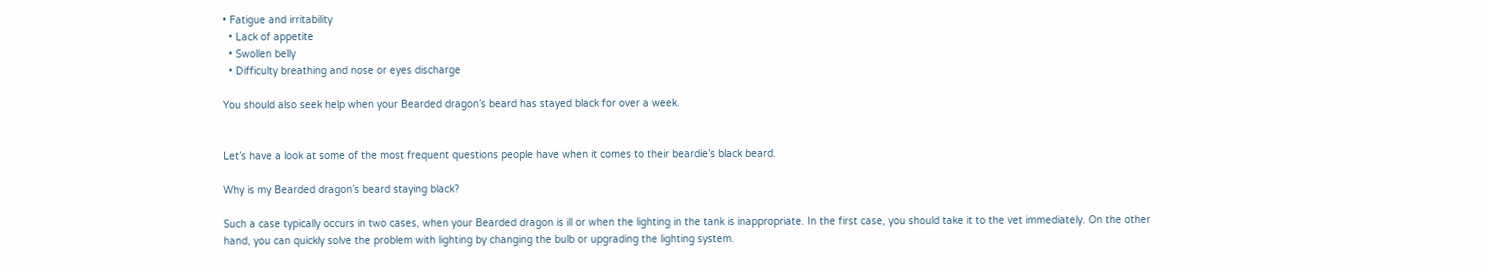• Fatigue and irritability
  • Lack of appetite
  • Swollen belly
  • Difficulty breathing and nose or eyes discharge

You should also seek help when your Bearded dragon’s beard has stayed black for over a week.


Let’s have a look at some of the most frequent questions people have when it comes to their beardie’s black beard.

Why is my Bearded dragon’s beard staying black?

Such a case typically occurs in two cases, when your Bearded dragon is ill or when the lighting in the tank is inappropriate. In the first case, you should take it to the vet immediately. On the other hand, you can quickly solve the problem with lighting by changing the bulb or upgrading the lighting system.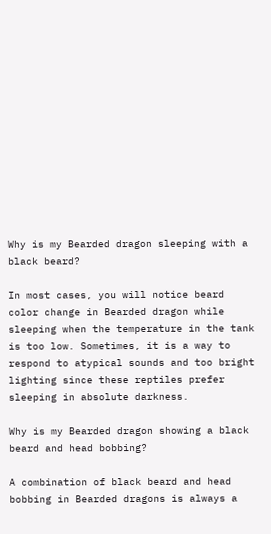Why is my Bearded dragon sleeping with a black beard?

In most cases, you will notice beard color change in Bearded dragon while sleeping when the temperature in the tank is too low. Sometimes, it is a way to respond to atypical sounds and too bright lighting since these reptiles prefer sleeping in absolute darkness.

Why is my Bearded dragon showing a black beard and head bobbing?

A combination of black beard and head bobbing in Bearded dragons is always a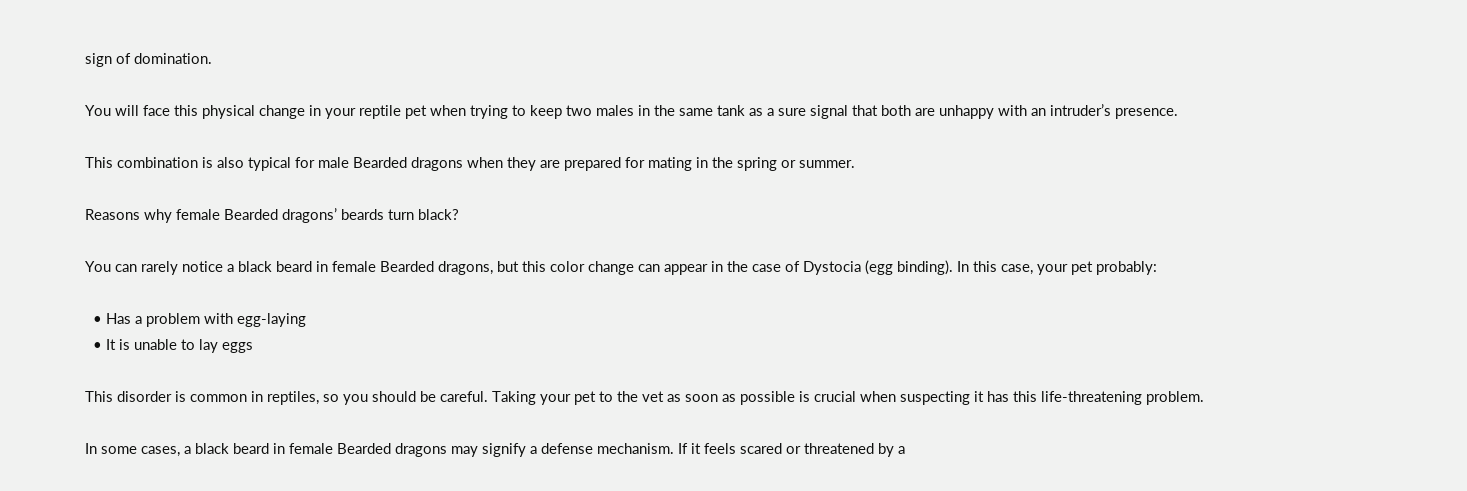sign of domination.

You will face this physical change in your reptile pet when trying to keep two males in the same tank as a sure signal that both are unhappy with an intruder’s presence.

This combination is also typical for male Bearded dragons when they are prepared for mating in the spring or summer.

Reasons why female Bearded dragons’ beards turn black?

You can rarely notice a black beard in female Bearded dragons, but this color change can appear in the case of Dystocia (egg binding). In this case, your pet probably:

  • Has a problem with egg-laying
  • It is unable to lay eggs

This disorder is common in reptiles, so you should be careful. Taking your pet to the vet as soon as possible is crucial when suspecting it has this life-threatening problem.

In some cases, a black beard in female Bearded dragons may signify a defense mechanism. If it feels scared or threatened by a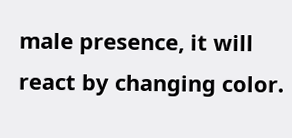male presence, it will react by changing color.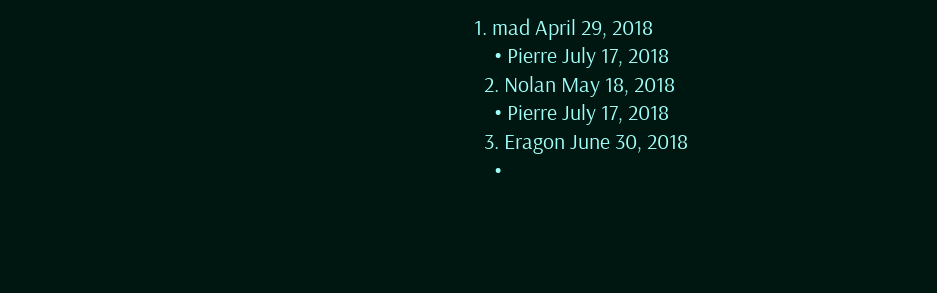1. mad April 29, 2018
    • Pierre July 17, 2018
  2. Nolan May 18, 2018
    • Pierre July 17, 2018
  3. Eragon June 30, 2018
    •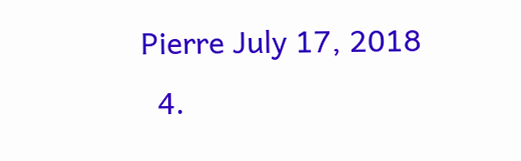Pierre July 17, 2018
  4.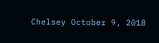Chelsey October 9, 2018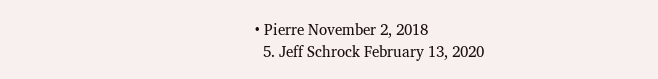• Pierre November 2, 2018
  5. Jeff Schrock February 13, 2020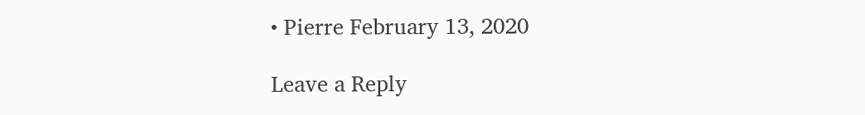• Pierre February 13, 2020

Leave a Reply